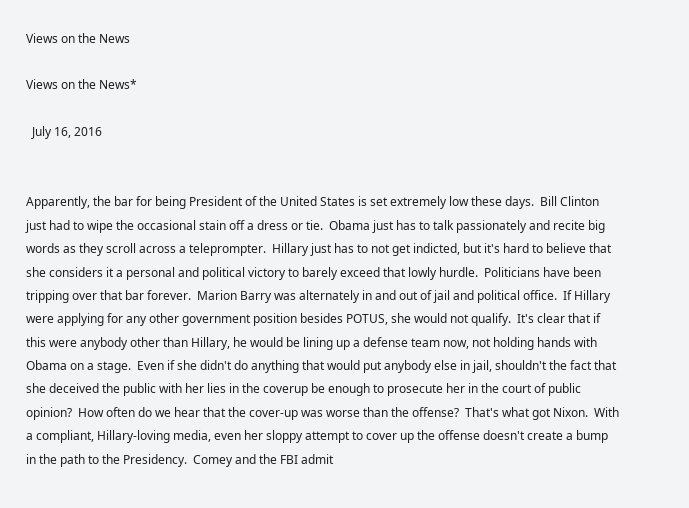Views on the News

Views on the News*

  July 16, 2016


Apparently, the bar for being President of the United States is set extremely low these days.  Bill Clinton just had to wipe the occasional stain off a dress or tie.  Obama just has to talk passionately and recite big words as they scroll across a teleprompter.  Hillary just has to not get indicted, but it's hard to believe that she considers it a personal and political victory to barely exceed that lowly hurdle.  Politicians have been tripping over that bar forever.  Marion Barry was alternately in and out of jail and political office.  If Hillary were applying for any other government position besides POTUS, she would not qualify.  It's clear that if this were anybody other than Hillary, he would be lining up a defense team now, not holding hands with Obama on a stage.  Even if she didn't do anything that would put anybody else in jail, shouldn't the fact that she deceived the public with her lies in the coverup be enough to prosecute her in the court of public opinion?  How often do we hear that the cover-up was worse than the offense?  That's what got Nixon.  With a compliant, Hillary-loving media, even her sloppy attempt to cover up the offense doesn't create a bump in the path to the Presidency.  Comey and the FBI admit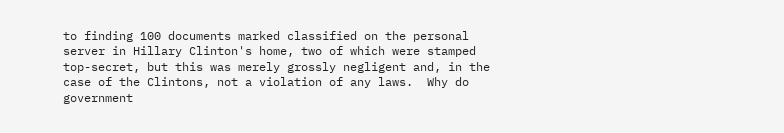to finding 100 documents marked classified on the personal server in Hillary Clinton's home, two of which were stamped top-secret, but this was merely grossly negligent and, in the case of the Clintons, not a violation of any laws.  Why do government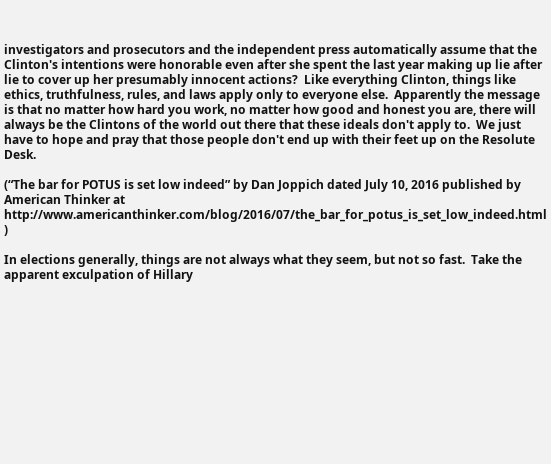investigators and prosecutors and the independent press automatically assume that the Clinton's intentions were honorable even after she spent the last year making up lie after lie to cover up her presumably innocent actions?  Like everything Clinton, things like ethics, truthfulness, rules, and laws apply only to everyone else.  Apparently the message is that no matter how hard you work, no matter how good and honest you are, there will always be the Clintons of the world out there that these ideals don't apply to.  We just have to hope and pray that those people don't end up with their feet up on the Resolute Desk.

(“The bar for POTUS is set low indeed” by Dan Joppich dated July 10, 2016 published by American Thinker at http://www.americanthinker.com/blog/2016/07/the_bar_for_potus_is_set_low_indeed.html )

In elections generally, things are not always what they seem, but not so fast.  Take the apparent exculpation of Hillary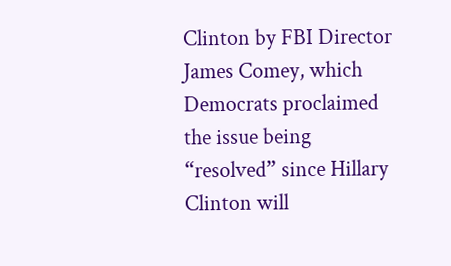Clinton by FBI Director James Comey, which Democrats proclaimed the issue being “resolved” since Hillary Clinton will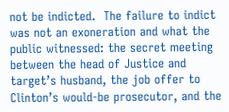not be indicted.  The failure to indict was not an exoneration and what the public witnessed: the secret meeting between the head of Justice and target’s husband, the job offer to Clinton’s would-be prosecutor, and the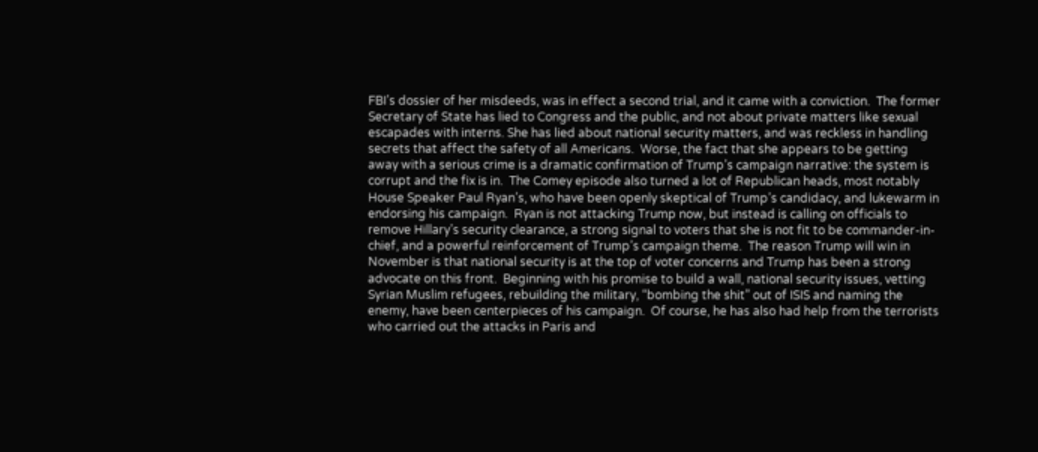FBI’s dossier of her misdeeds, was in effect a second trial, and it came with a conviction.  The former Secretary of State has lied to Congress and the public, and not about private matters like sexual escapades with interns. She has lied about national security matters, and was reckless in handling secrets that affect the safety of all Americans.  Worse, the fact that she appears to be getting away with a serious crime is a dramatic confirmation of Trump’s campaign narrative: the system is corrupt and the fix is in.  The Comey episode also turned a lot of Republican heads, most notably House Speaker Paul Ryan’s, who have been openly skeptical of Trump’s candidacy, and lukewarm in endorsing his campaign.  Ryan is not attacking Trump now, but instead is calling on officials to remove Hillary’s security clearance, a strong signal to voters that she is not fit to be commander-in-chief, and a powerful reinforcement of Trump’s campaign theme.  The reason Trump will win in November is that national security is at the top of voter concerns and Trump has been a strong advocate on this front.  Beginning with his promise to build a wall, national security issues, vetting Syrian Muslim refugees, rebuilding the military, “bombing the shit” out of ISIS and naming the enemy, have been centerpieces of his campaign.  Of course, he has also had help from the terrorists who carried out the attacks in Paris and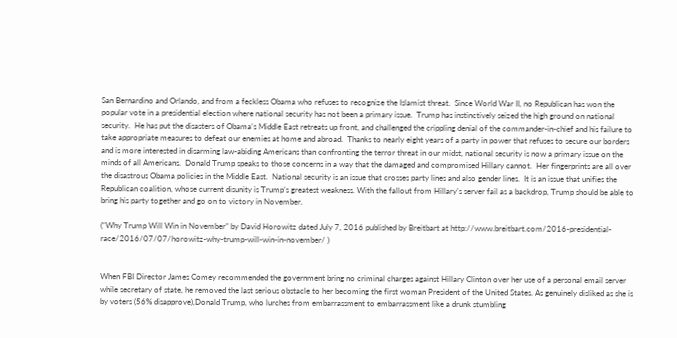San Bernardino and Orlando, and from a feckless Obama who refuses to recognize the Islamist threat.  Since World War II, no Republican has won the popular vote in a presidential election where national security has not been a primary issue.  Trump has instinctively seized the high ground on national security.  He has put the disasters of Obama’s Middle East retreats up front, and challenged the crippling denial of the commander-in-chief and his failure to take appropriate measures to defeat our enemies at home and abroad.  Thanks to nearly eight years of a party in power that refuses to secure our borders and is more interested in disarming law-abiding Americans than confronting the terror threat in our midst, national security is now a primary issue on the minds of all Americans.  Donald Trump speaks to those concerns in a way that the damaged and compromised Hillary cannot.  Her fingerprints are all over the disastrous Obama policies in the Middle East.  National security is an issue that crosses party lines and also gender lines.  It is an issue that unifies the Republican coalition, whose current disunity is Trump’s greatest weakness. With the fallout from Hillary’s server fail as a backdrop, Trump should be able to bring his party together and go on to victory in November.

(“Why Trump Will Win in November” by David Horowitz dated July 7, 2016 published by Breitbart at http://www.breitbart.com/2016-presidential-race/2016/07/07/horowitz-why-trump-will-win-in-november/ )


When FBI Director James Comey recommended the government bring no criminal charges against Hillary Clinton over her use of a personal email server while secretary of state, he removed the last serious obstacle to her becoming the first woman President of the United States. As genuinely disliked as she is by voters (56% disapprove),Donald Trump, who lurches from embarrassment to embarrassment like a drunk stumbling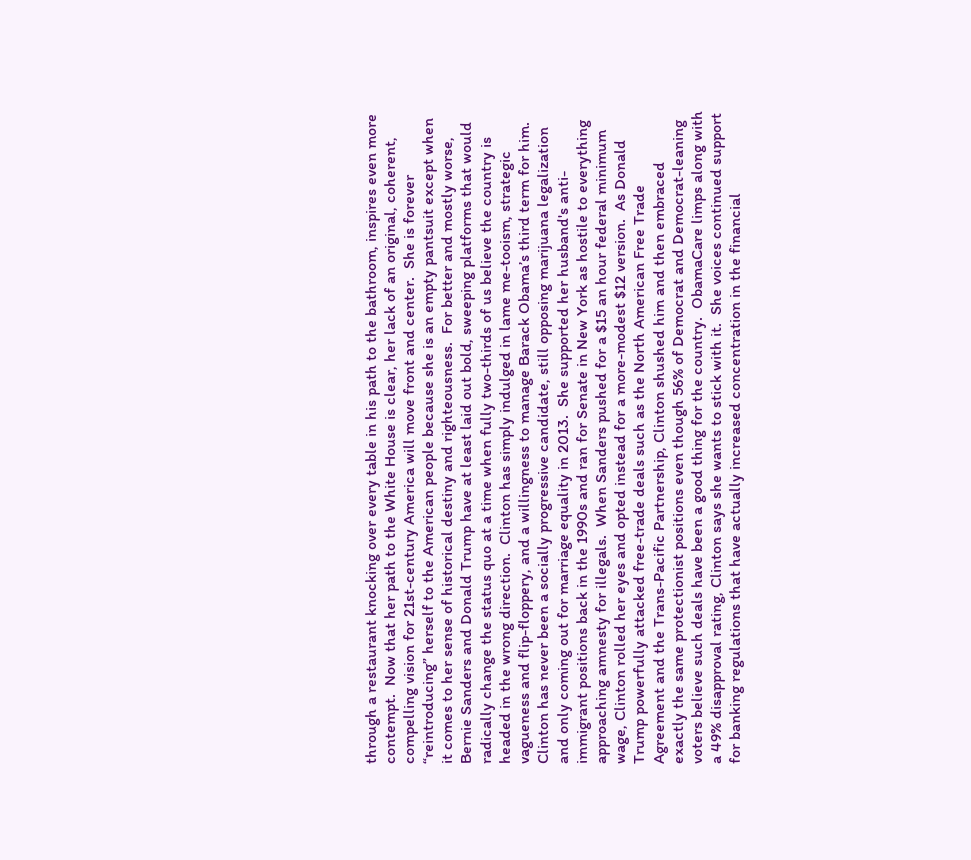through a restaurant knocking over every table in his path to the bathroom, inspires even more contempt.  Now that her path to the White House is clear, her lack of an original, coherent, compelling vision for 21st-century America will move front and center.  She is forever “reintroducing” herself to the American people because she is an empty pantsuit except when it comes to her sense of historical destiny and righteousness.  For better and mostly worse, Bernie Sanders and Donald Trump have at least laid out bold, sweeping platforms that would radically change the status quo at a time when fully two-thirds of us believe the country is headed in the wrong direction.  Clinton has simply indulged in lame me-tooism, strategic vagueness and flip-floppery, and a willingness to manage Barack Obama’s third term for him.  Clinton has never been a socially progressive candidate, still opposing marijuana legalization and only coming out for marriage equality in 2013.  She supported her husband's anti-immigrant positions back in the 1990s and ran for Senate in New York as hostile to everything approaching amnesty for illegals.  When Sanders pushed for a $15 an hour federal minimum wage, Clinton rolled her eyes and opted instead for a more-modest $12 version.  As Donald Trump powerfully attacked free-trade deals such as the North American Free Trade Agreement and the Trans-Pacific Partnership, Clinton shushed him and then embraced exactly the same protectionist positions even though 56% of Democrat and Democrat-leaning voters believe such deals have been a good thing for the country.  ObamaCare limps along with a 49% disapproval rating, Clinton says she wants to stick with it.  She voices continued support for banking regulations that have actually increased concentration in the financial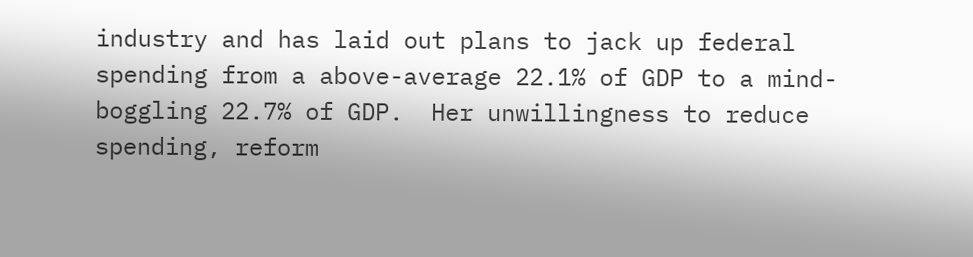industry and has laid out plans to jack up federal spending from a above-average 22.1% of GDP to a mind-boggling 22.7% of GDP.  Her unwillingness to reduce spending, reform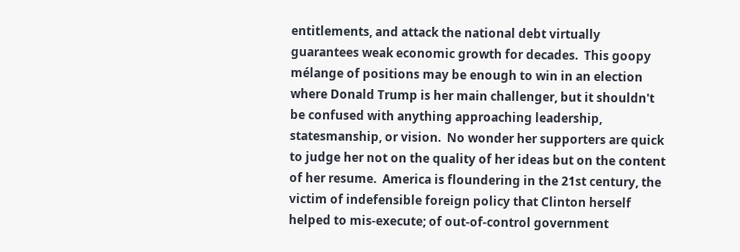entitlements, and attack the national debt virtually guarantees weak economic growth for decades.  This goopy mélange of positions may be enough to win in an election where Donald Trump is her main challenger, but it shouldn't be confused with anything approaching leadership, statesmanship, or vision.  No wonder her supporters are quick to judge her not on the quality of her ideas but on the content of her resume.  America is floundering in the 21st century, the victim of indefensible foreign policy that Clinton herself helped to mis-execute; of out-of-control government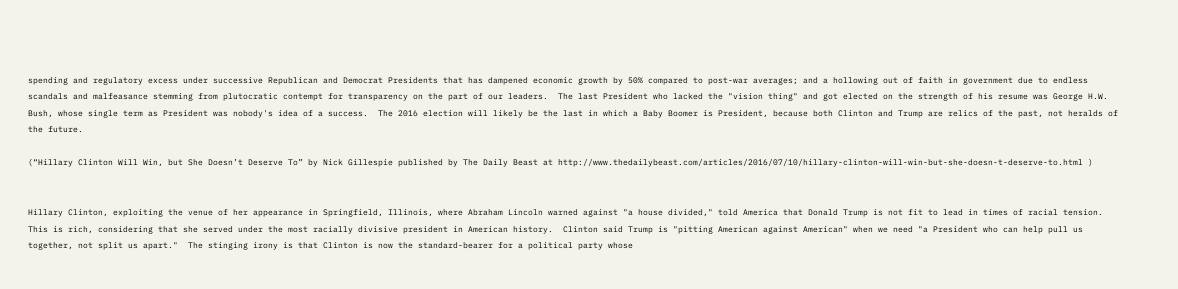spending and regulatory excess under successive Republican and Democrat Presidents that has dampened economic growth by 50% compared to post-war averages; and a hollowing out of faith in government due to endless scandals and malfeasance stemming from plutocratic contempt for transparency on the part of our leaders.  The last President who lacked the "vision thing" and got elected on the strength of his resume was George H.W. Bush, whose single term as President was nobody's idea of a success.  The 2016 election will likely be the last in which a Baby Boomer is President, because both Clinton and Trump are relics of the past, not heralds of the future.

(“Hillary Clinton Will Win, but She Doesn’t Deserve To” by Nick Gillespie published by The Daily Beast at http://www.thedailybeast.com/articles/2016/07/10/hillary-clinton-will-win-but-she-doesn-t-deserve-to.html )


Hillary Clinton, exploiting the venue of her appearance in Springfield, Illinois, where Abraham Lincoln warned against "a house divided," told America that Donald Trump is not fit to lead in times of racial tension.  This is rich, considering that she served under the most racially divisive president in American history.  Clinton said Trump is "pitting American against American" when we need "a President who can help pull us together, not split us apart."  The stinging irony is that Clinton is now the standard-bearer for a political party whose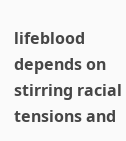lifeblood depends on stirring racial tensions and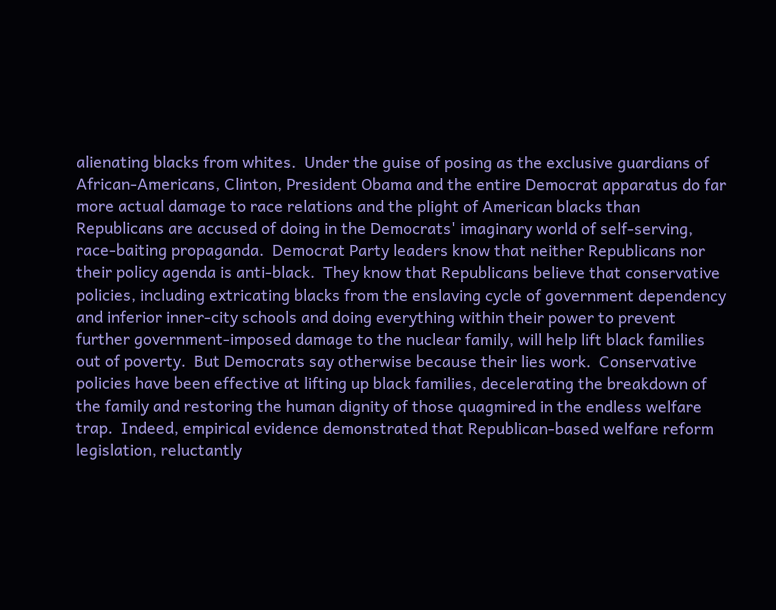alienating blacks from whites.  Under the guise of posing as the exclusive guardians of African-Americans, Clinton, President Obama and the entire Democrat apparatus do far more actual damage to race relations and the plight of American blacks than Republicans are accused of doing in the Democrats' imaginary world of self-serving, race-baiting propaganda.  Democrat Party leaders know that neither Republicans nor their policy agenda is anti-black.  They know that Republicans believe that conservative policies, including extricating blacks from the enslaving cycle of government dependency and inferior inner-city schools and doing everything within their power to prevent further government-imposed damage to the nuclear family, will help lift black families out of poverty.  But Democrats say otherwise because their lies work.  Conservative policies have been effective at lifting up black families, decelerating the breakdown of the family and restoring the human dignity of those quagmired in the endless welfare trap.  Indeed, empirical evidence demonstrated that Republican-based welfare reform legislation, reluctantly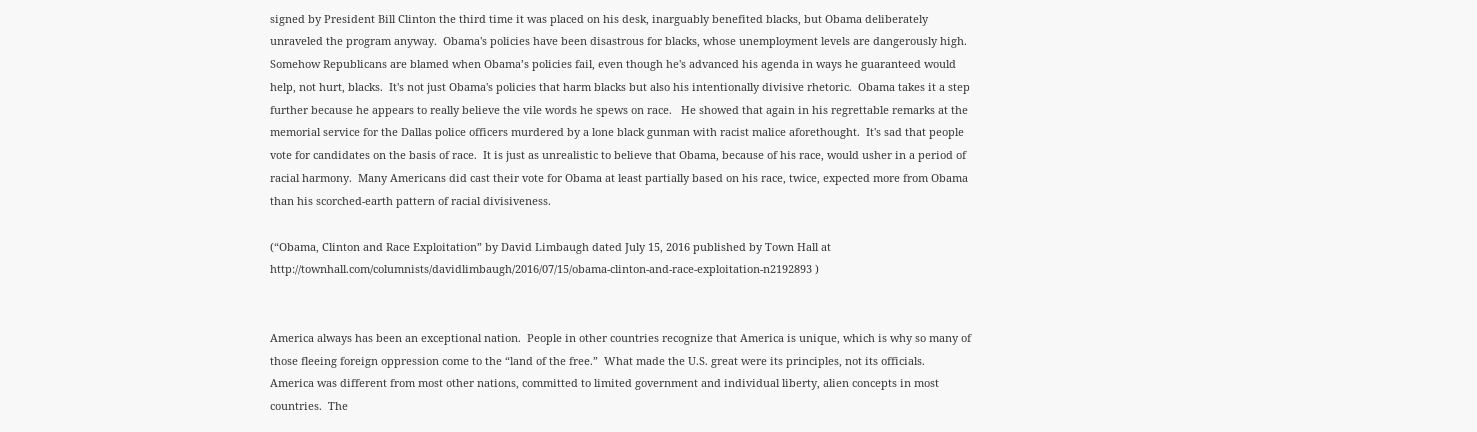signed by President Bill Clinton the third time it was placed on his desk, inarguably benefited blacks, but Obama deliberately unraveled the program anyway.  Obama's policies have been disastrous for blacks, whose unemployment levels are dangerously high.  Somehow Republicans are blamed when Obama’s policies fail, even though he's advanced his agenda in ways he guaranteed would help, not hurt, blacks.  It's not just Obama's policies that harm blacks but also his intentionally divisive rhetoric.  Obama takes it a step further because he appears to really believe the vile words he spews on race.   He showed that again in his regrettable remarks at the memorial service for the Dallas police officers murdered by a lone black gunman with racist malice aforethought.  It's sad that people vote for candidates on the basis of race.  It is just as unrealistic to believe that Obama, because of his race, would usher in a period of racial harmony.  Many Americans did cast their vote for Obama at least partially based on his race, twice, expected more from Obama than his scorched-earth pattern of racial divisiveness.

(“Obama, Clinton and Race Exploitation” by David Limbaugh dated July 15, 2016 published by Town Hall at http://townhall.com/columnists/davidlimbaugh/2016/07/15/obama-clinton-and-race-exploitation-n2192893 )


America always has been an exceptional nation.  People in other countries recognize that America is unique, which is why so many of those fleeing foreign oppression come to the “land of the free.”  What made the U.S. great were its principles, not its officials.  America was different from most other nations, committed to limited government and individual liberty, alien concepts in most countries.  The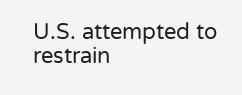U.S. attempted to restrain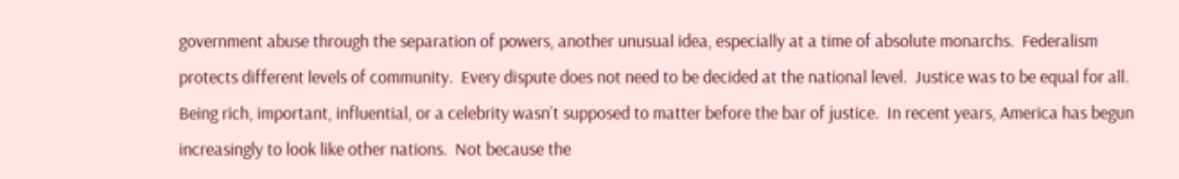government abuse through the separation of powers, another unusual idea, especially at a time of absolute monarchs.  Federalism protects different levels of community.  Every dispute does not need to be decided at the national level.  Justice was to be equal for all.  Being rich, important, influential, or a celebrity wasn’t supposed to matter before the bar of justice.  In recent years, America has begun increasingly to look like other nations.  Not because the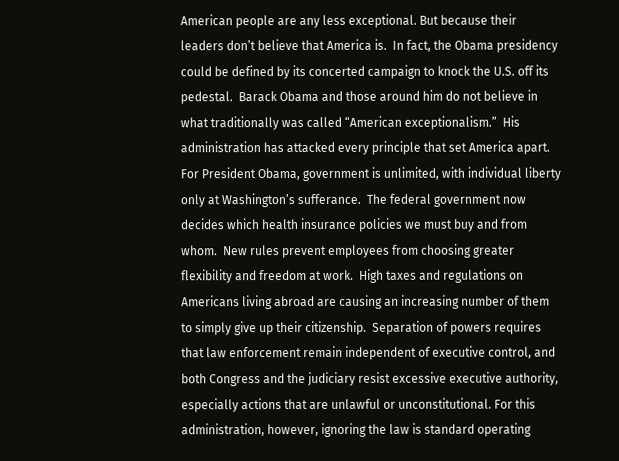American people are any less exceptional. But because their leaders don’t believe that America is.  In fact, the Obama presidency could be defined by its concerted campaign to knock the U.S. off its pedestal.  Barack Obama and those around him do not believe in what traditionally was called “American exceptionalism.”  His administration has attacked every principle that set America apart.  For President Obama, government is unlimited, with individual liberty only at Washington’s sufferance.  The federal government now decides which health insurance policies we must buy and from whom.  New rules prevent employees from choosing greater flexibility and freedom at work.  High taxes and regulations on Americans living abroad are causing an increasing number of them to simply give up their citizenship.  Separation of powers requires that law enforcement remain independent of executive control, and both Congress and the judiciary resist excessive executive authority, especially actions that are unlawful or unconstitutional. For this administration, however, ignoring the law is standard operating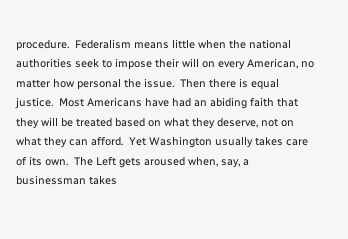procedure.  Federalism means little when the national authorities seek to impose their will on every American, no matter how personal the issue.  Then there is equal justice.  Most Americans have had an abiding faith that they will be treated based on what they deserve, not on what they can afford.  Yet Washington usually takes care of its own.  The Left gets aroused when, say, a businessman takes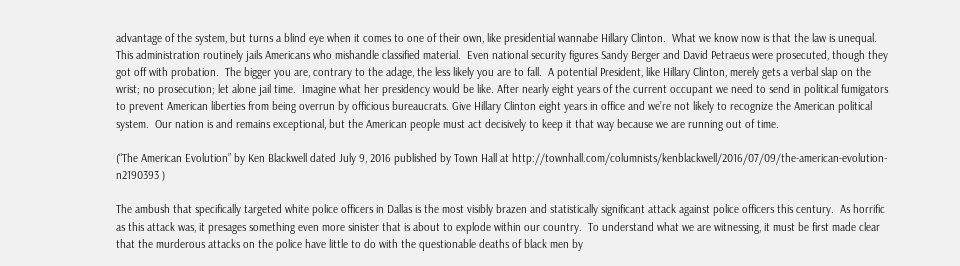advantage of the system, but turns a blind eye when it comes to one of their own, like presidential wannabe Hillary Clinton.  What we know now is that the law is unequal.  This administration routinely jails Americans who mishandle classified material.  Even national security figures Sandy Berger and David Petraeus were prosecuted, though they got off with probation.  The bigger you are, contrary to the adage, the less likely you are to fall.  A potential President, like Hillary Clinton, merely gets a verbal slap on the wrist; no prosecution; let alone jail time.  Imagine what her presidency would be like. After nearly eight years of the current occupant we need to send in political fumigators to prevent American liberties from being overrun by officious bureaucrats. Give Hillary Clinton eight years in office and we’re not likely to recognize the American political system.  Our nation is and remains exceptional, but the American people must act decisively to keep it that way because we are running out of time.

(“The American Evolution” by Ken Blackwell dated July 9, 2016 published by Town Hall at http://townhall.com/columnists/kenblackwell/2016/07/09/the-american-evolution-n2190393 )

The ambush that specifically targeted white police officers in Dallas is the most visibly brazen and statistically significant attack against police officers this century.  As horrific as this attack was, it presages something even more sinister that is about to explode within our country.  To understand what we are witnessing, it must be first made clear that the murderous attacks on the police have little to do with the questionable deaths of black men by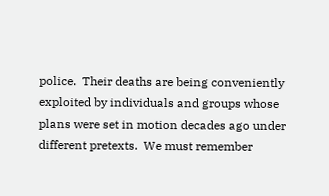police.  Their deaths are being conveniently exploited by individuals and groups whose plans were set in motion decades ago under different pretexts.  We must remember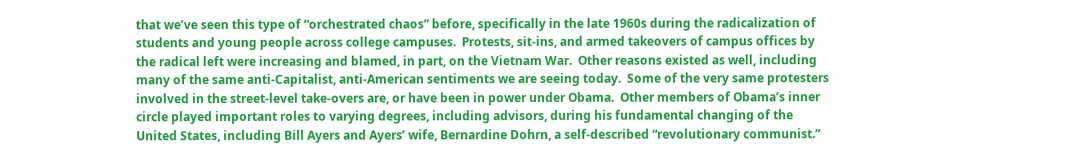that we’ve seen this type of “orchestrated chaos” before, specifically in the late 1960s during the radicalization of students and young people across college campuses.  Protests, sit-ins, and armed takeovers of campus offices by the radical left were increasing and blamed, in part, on the Vietnam War.  Other reasons existed as well, including many of the same anti-Capitalist, anti-American sentiments we are seeing today.  Some of the very same protesters involved in the street-level take-overs are, or have been in power under Obama.  Other members of Obama’s inner circle played important roles to varying degrees, including advisors, during his fundamental changing of the United States, including Bill Ayers and Ayers’ wife, Bernardine Dohrn, a self-described “revolutionary communist.”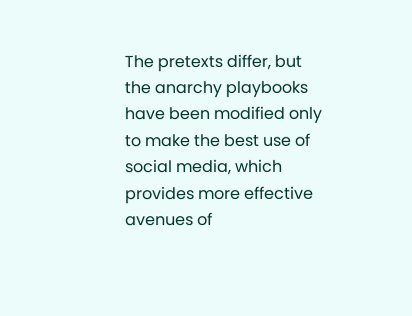The pretexts differ, but the anarchy playbooks have been modified only to make the best use of social media, which provides more effective avenues of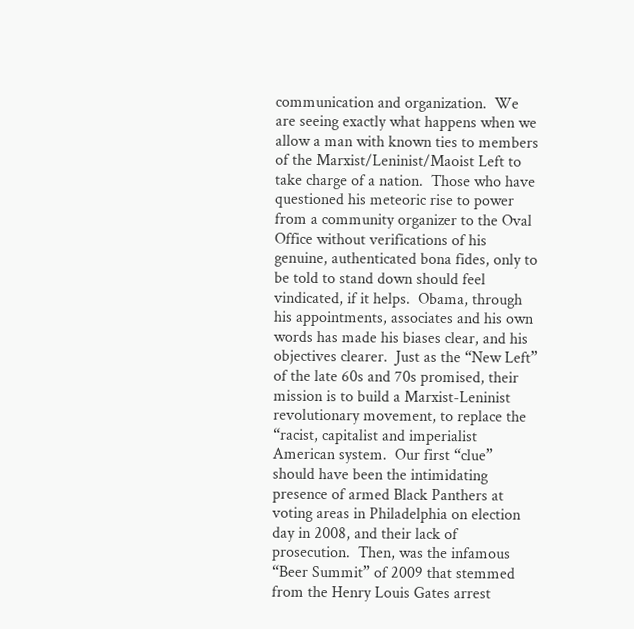communication and organization.  We are seeing exactly what happens when we allow a man with known ties to members of the Marxist/Leninist/Maoist Left to take charge of a nation.  Those who have questioned his meteoric rise to power from a community organizer to the Oval Office without verifications of his genuine, authenticated bona fides, only to be told to stand down should feel vindicated, if it helps.  Obama, through his appointments, associates and his own words has made his biases clear, and his objectives clearer.  Just as the “New Left” of the late 60s and 70s promised, their mission is to build a Marxist-Leninist revolutionary movement, to replace the “racist, capitalist and imperialist American system.  Our first “clue” should have been the intimidating presence of armed Black Panthers at voting areas in Philadelphia on election day in 2008, and their lack of prosecution.  Then, was the infamous “Beer Summit” of 2009 that stemmed from the Henry Louis Gates arrest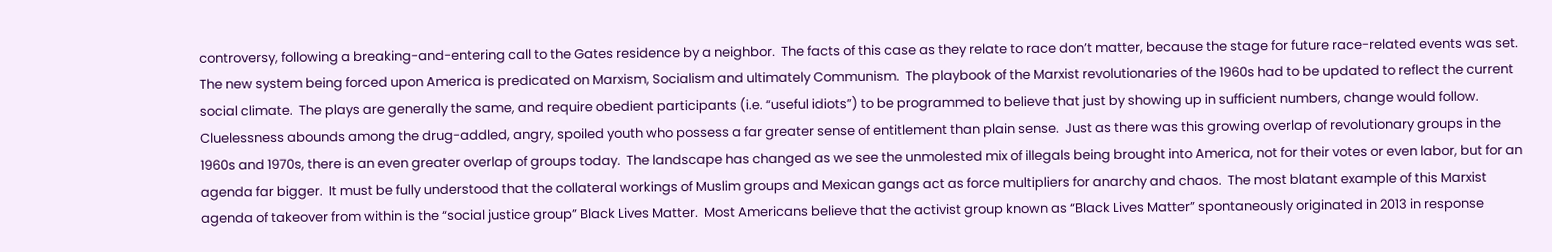controversy, following a breaking-and-entering call to the Gates residence by a neighbor.  The facts of this case as they relate to race don’t matter, because the stage for future race-related events was set.  The new system being forced upon America is predicated on Marxism, Socialism and ultimately Communism.  The playbook of the Marxist revolutionaries of the 1960s had to be updated to reflect the current social climate.  The plays are generally the same, and require obedient participants (i.e. “useful idiots”) to be programmed to believe that just by showing up in sufficient numbers, change would follow.  Cluelessness abounds among the drug-addled, angry, spoiled youth who possess a far greater sense of entitlement than plain sense.  Just as there was this growing overlap of revolutionary groups in the 1960s and 1970s, there is an even greater overlap of groups today.  The landscape has changed as we see the unmolested mix of illegals being brought into America, not for their votes or even labor, but for an agenda far bigger.  It must be fully understood that the collateral workings of Muslim groups and Mexican gangs act as force multipliers for anarchy and chaos.  The most blatant example of this Marxist agenda of takeover from within is the “social justice group” Black Lives Matter.  Most Americans believe that the activist group known as “Black Lives Matter” spontaneously originated in 2013 in response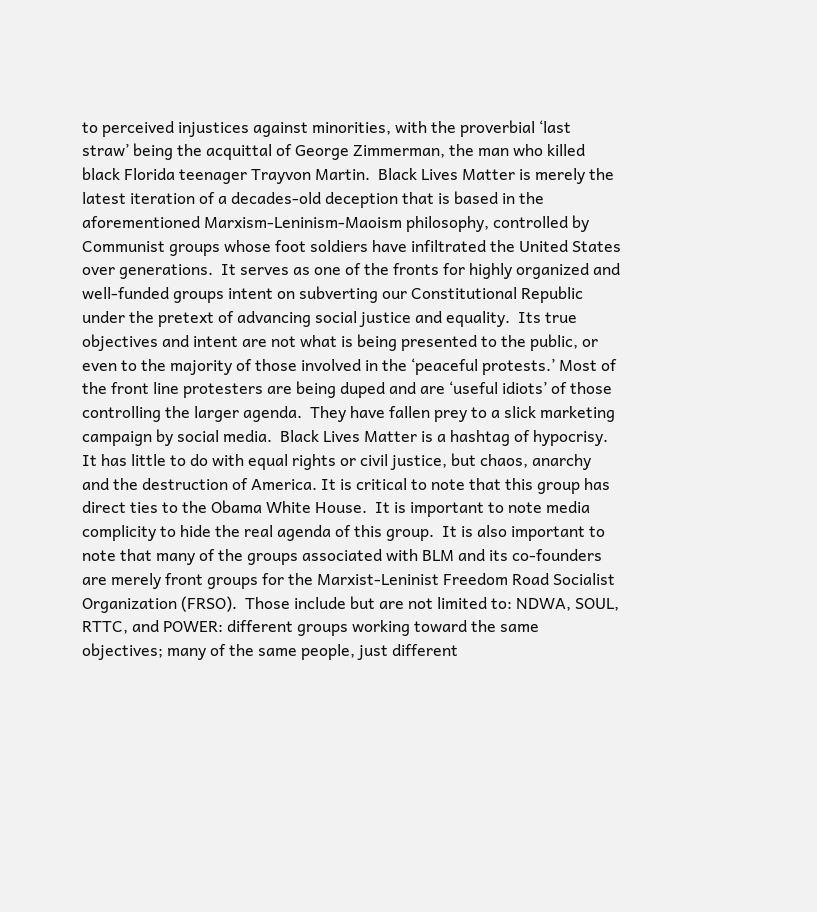to perceived injustices against minorities, with the proverbial ‘last straw’ being the acquittal of George Zimmerman, the man who killed black Florida teenager Trayvon Martin.  Black Lives Matter is merely the latest iteration of a decades-old deception that is based in the aforementioned Marxism-Leninism-Maoism philosophy, controlled by Communist groups whose foot soldiers have infiltrated the United States over generations.  It serves as one of the fronts for highly organized and well-funded groups intent on subverting our Constitutional Republic under the pretext of advancing social justice and equality.  Its true objectives and intent are not what is being presented to the public, or even to the majority of those involved in the ‘peaceful protests.’ Most of the front line protesters are being duped and are ‘useful idiots’ of those controlling the larger agenda.  They have fallen prey to a slick marketing campaign by social media.  Black Lives Matter is a hashtag of hypocrisy.  It has little to do with equal rights or civil justice, but chaos, anarchy and the destruction of America. It is critical to note that this group has direct ties to the Obama White House.  It is important to note media complicity to hide the real agenda of this group.  It is also important to note that many of the groups associated with BLM and its co-founders are merely front groups for the Marxist-Leninist Freedom Road Socialist Organization (FRSO).  Those include but are not limited to: NDWA, SOUL, RTTC, and POWER: different groups working toward the same objectives; many of the same people, just different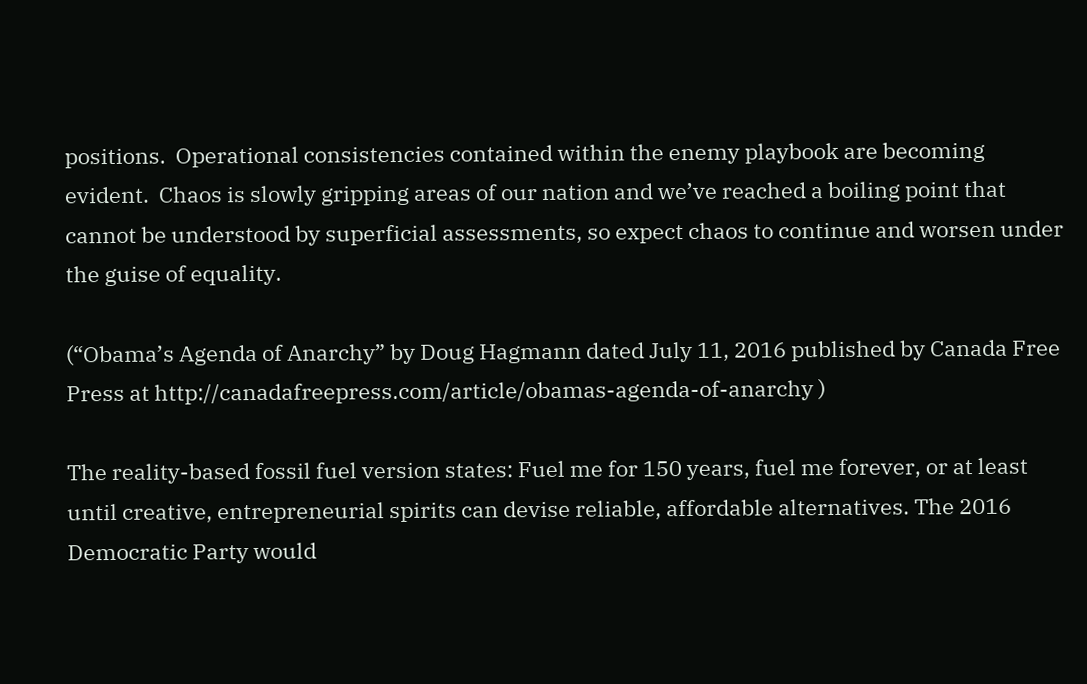positions.  Operational consistencies contained within the enemy playbook are becoming evident.  Chaos is slowly gripping areas of our nation and we’ve reached a boiling point that cannot be understood by superficial assessments, so expect chaos to continue and worsen under the guise of equality.

(“Obama’s Agenda of Anarchy” by Doug Hagmann dated July 11, 2016 published by Canada Free Press at http://canadafreepress.com/article/obamas-agenda-of-anarchy )

The reality-based fossil fuel version states: Fuel me for 150 years, fuel me forever, or at least until creative, entrepreneurial spirits can devise reliable, affordable alternatives. The 2016 Democratic Party would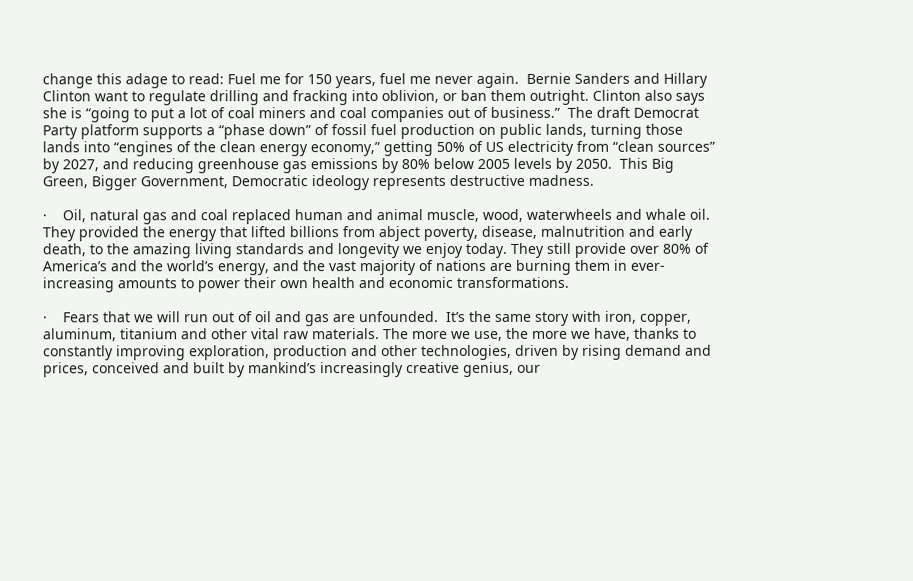change this adage to read: Fuel me for 150 years, fuel me never again.  Bernie Sanders and Hillary Clinton want to regulate drilling and fracking into oblivion, or ban them outright. Clinton also says she is “going to put a lot of coal miners and coal companies out of business.”  The draft Democrat Party platform supports a “phase down” of fossil fuel production on public lands, turning those lands into “engines of the clean energy economy,” getting 50% of US electricity from “clean sources” by 2027, and reducing greenhouse gas emissions by 80% below 2005 levels by 2050.  This Big Green, Bigger Government, Democratic ideology represents destructive madness.

·    Oil, natural gas and coal replaced human and animal muscle, wood, waterwheels and whale oil.  They provided the energy that lifted billions from abject poverty, disease, malnutrition and early death, to the amazing living standards and longevity we enjoy today. They still provide over 80% of America’s and the world’s energy, and the vast majority of nations are burning them in ever-increasing amounts to power their own health and economic transformations.

·    Fears that we will run out of oil and gas are unfounded.  It’s the same story with iron, copper, aluminum, titanium and other vital raw materials. The more we use, the more we have, thanks to constantly improving exploration, production and other technologies, driven by rising demand and prices, conceived and built by mankind’s increasingly creative genius, our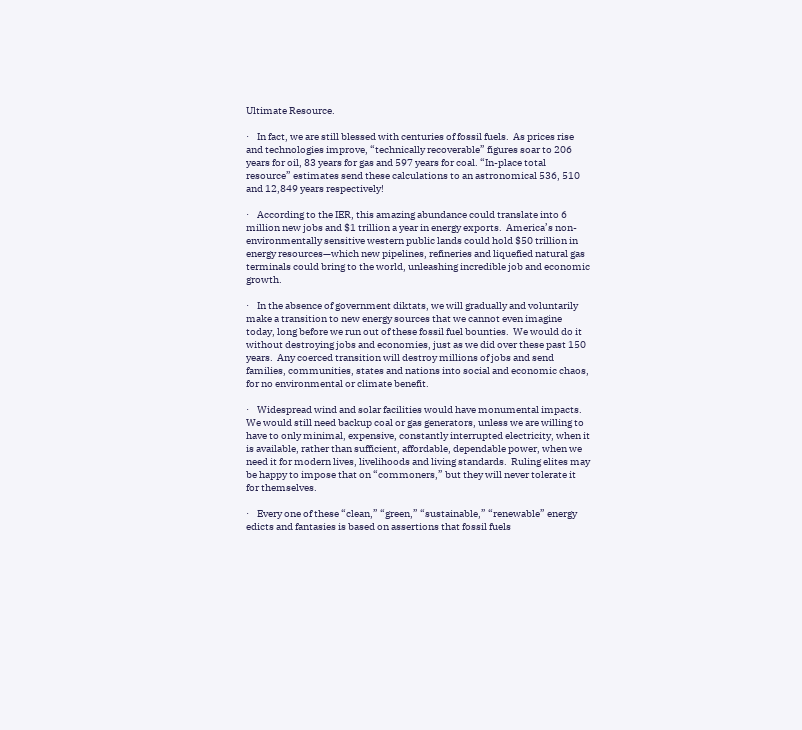Ultimate Resource.

·    In fact, we are still blessed with centuries of fossil fuels.  As prices rise and technologies improve, “technically recoverable” figures soar to 206 years for oil, 83 years for gas and 597 years for coal. “In-place total resource” estimates send these calculations to an astronomical 536, 510 and 12,849 years respectively!

·    According to the IER, this amazing abundance could translate into 6 million new jobs and $1 trillion a year in energy exports.  America’s non-environmentally sensitive western public lands could hold $50 trillion in energy resources—which new pipelines, refineries and liquefied natural gas terminals could bring to the world, unleashing incredible job and economic growth.

·    In the absence of government diktats, we will gradually and voluntarily make a transition to new energy sources that we cannot even imagine today, long before we run out of these fossil fuel bounties.  We would do it without destroying jobs and economies, just as we did over these past 150 years.  Any coerced transition will destroy millions of jobs and send families, communities, states and nations into social and economic chaos, for no environmental or climate benefit.

·    Widespread wind and solar facilities would have monumental impacts. We would still need backup coal or gas generators, unless we are willing to have to only minimal, expensive, constantly interrupted electricity, when it is available, rather than sufficient, affordable, dependable power, when we need it for modern lives, livelihoods and living standards.  Ruling elites may be happy to impose that on “commoners,” but they will never tolerate it for themselves.

·    Every one of these “clean,” “green,” “sustainable,” “renewable” energy edicts and fantasies is based on assertions that fossil fuels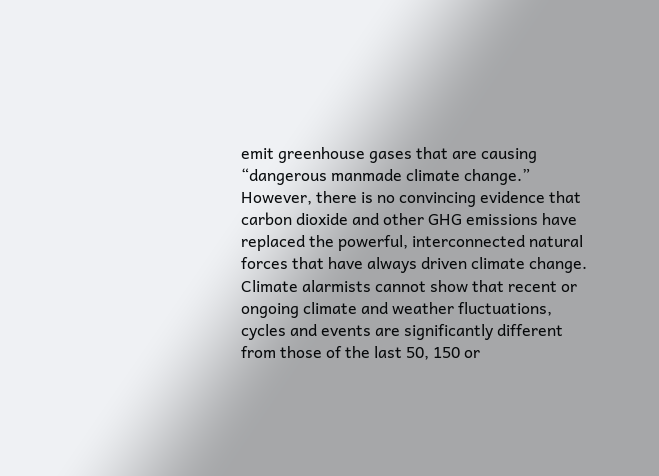emit greenhouse gases that are causing “dangerous manmade climate change.”  However, there is no convincing evidence that carbon dioxide and other GHG emissions have replaced the powerful, interconnected natural forces that have always driven climate change. Climate alarmists cannot show that recent or ongoing climate and weather fluctuations, cycles and events are significantly different from those of the last 50, 150 or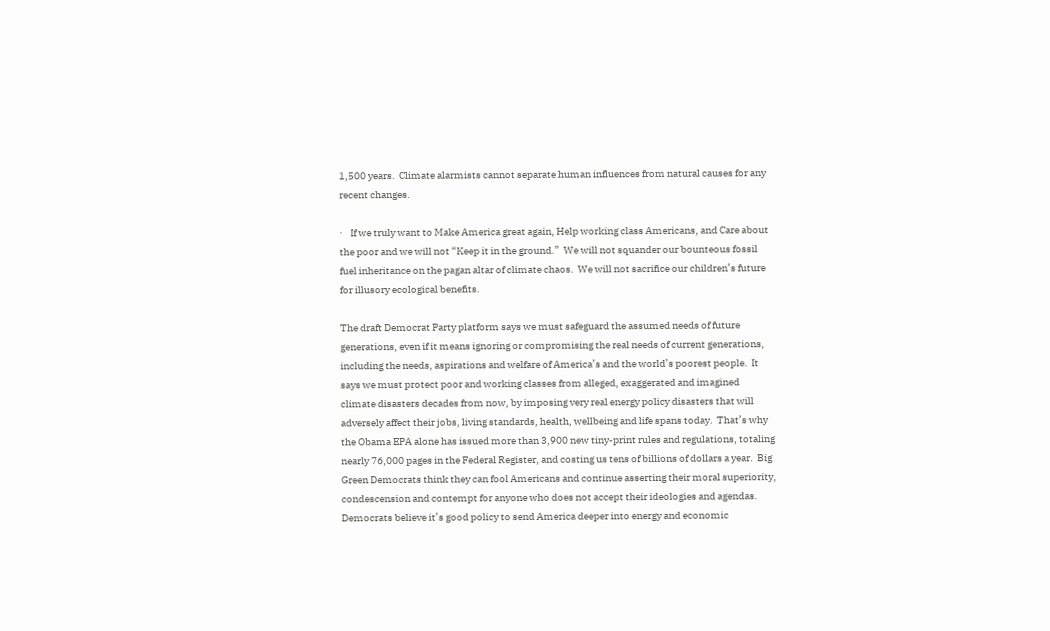1,500 years.  Climate alarmists cannot separate human influences from natural causes for any recent changes.

·    If we truly want to Make America great again, Help working class Americans, and Care about the poor and we will not “Keep it in the ground.”  We will not squander our bounteous fossil fuel inheritance on the pagan altar of climate chaos.  We will not sacrifice our children’s future for illusory ecological benefits.

The draft Democrat Party platform says we must safeguard the assumed needs of future generations, even if it means ignoring or compromising the real needs of current generations, including the needs, aspirations and welfare of America’s and the world’s poorest people.  It says we must protect poor and working classes from alleged, exaggerated and imagined climate disasters decades from now, by imposing very real energy policy disasters that will adversely affect their jobs, living standards, health, wellbeing and life spans today.  That’s why the Obama EPA alone has issued more than 3,900 new tiny-print rules and regulations, totaling nearly 76,000 pages in the Federal Register, and costing us tens of billions of dollars a year.  Big Green Democrats think they can fool Americans and continue asserting their moral superiority, condescension and contempt for anyone who does not accept their ideologies and agendas.  Democrats believe it’s good policy to send America deeper into energy and economic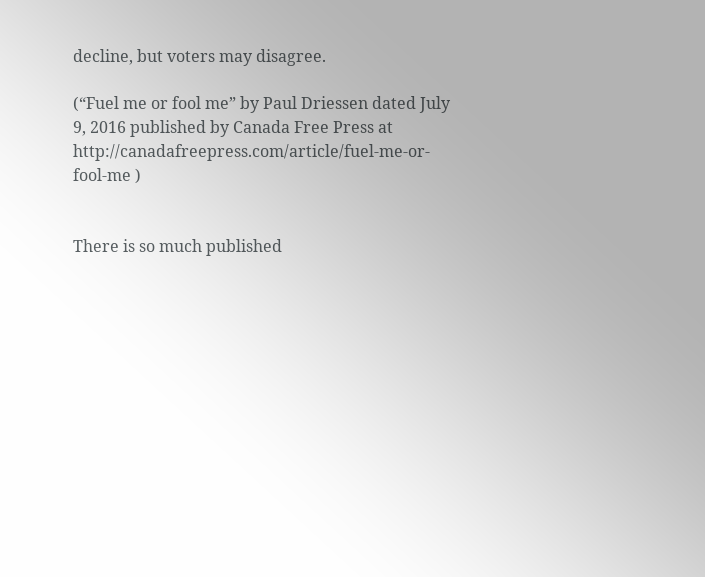decline, but voters may disagree.

(“Fuel me or fool me” by Paul Driessen dated July 9, 2016 published by Canada Free Press at http://canadafreepress.com/article/fuel-me-or-fool-me )


There is so much published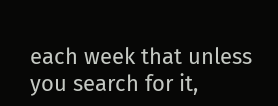each week that unless you search for it,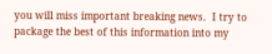you will miss important breaking news.  I try to package the best of this information into my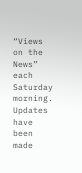“Views on the News” each Saturday morning.  Updates have been made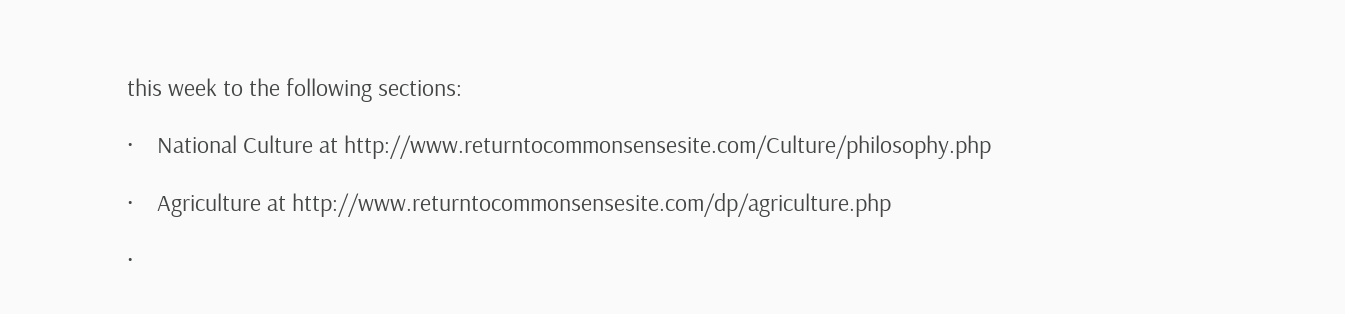this week to the following sections:

·    National Culture at http://www.returntocommonsensesite.com/Culture/philosophy.php

·    Agriculture at http://www.returntocommonsensesite.com/dp/agriculture.php

·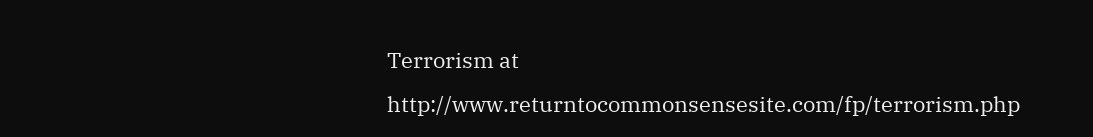Terrorism at http://www.returntocommonsensesite.com/fp/terrorism.php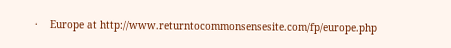·    Europe at http://www.returntocommonsensesite.com/fp/europe.php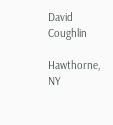David Coughlin

Hawthorne, NY